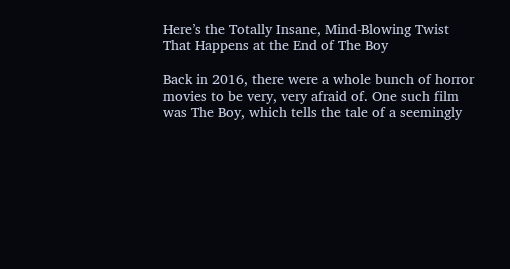Here’s the Totally Insane, Mind-Blowing Twist That Happens at the End of The Boy

Back in 2016, there were a whole bunch of horror movies to be very, very afraid of. One such film was The Boy, which tells the tale of a seemingly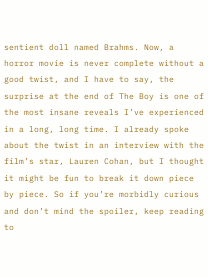sentient doll named Brahms. Now, a horror movie is never complete without a good twist, and I have to say, the surprise at the end of The Boy is one of the most insane reveals I’ve experienced in a long, long time. I already spoke about the twist in an interview with the film’s star, Lauren Cohan, but I thought it might be fun to break it down piece by piece. So if you’re morbidly curious and don’t mind the spoiler, keep reading to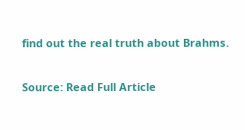find out the real truth about Brahms.

Source: Read Full Article